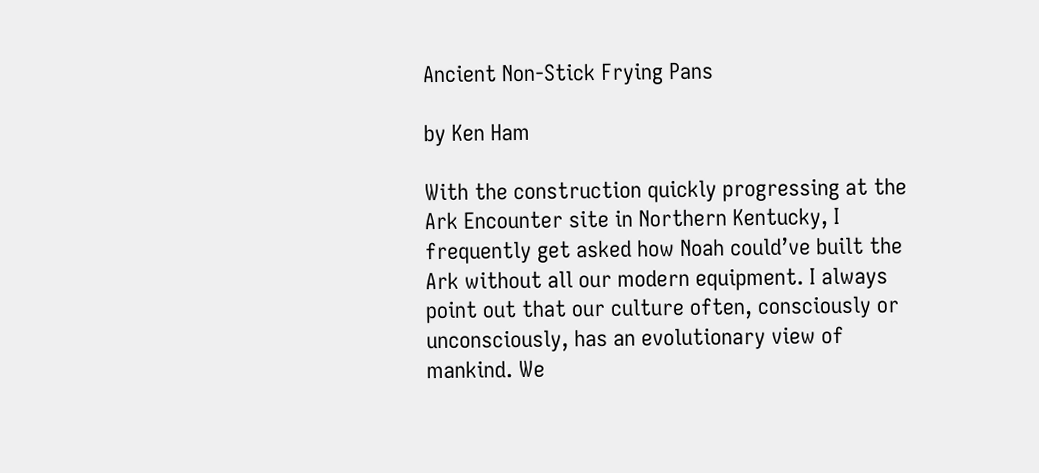Ancient Non-Stick Frying Pans

by Ken Ham

With the construction quickly progressing at the Ark Encounter site in Northern Kentucky, I frequently get asked how Noah could’ve built the Ark without all our modern equipment. I always point out that our culture often, consciously or unconsciously, has an evolutionary view of mankind. We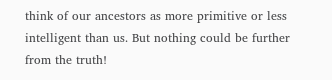think of our ancestors as more primitive or less intelligent than us. But nothing could be further from the truth!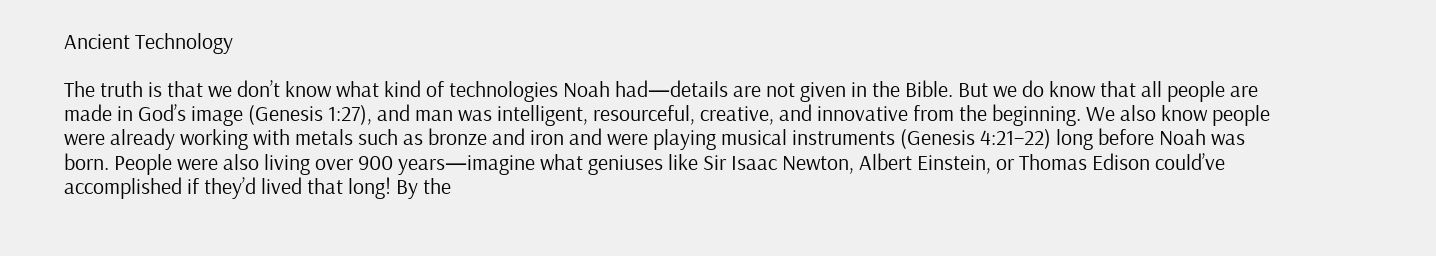Ancient Technology

The truth is that we don’t know what kind of technologies Noah had—details are not given in the Bible. But we do know that all people are made in God’s image (Genesis 1:27), and man was intelligent, resourceful, creative, and innovative from the beginning. We also know people were already working with metals such as bronze and iron and were playing musical instruments (Genesis 4:21–22) long before Noah was born. People were also living over 900 years—imagine what geniuses like Sir Isaac Newton, Albert Einstein, or Thomas Edison could’ve accomplished if they’d lived that long! By the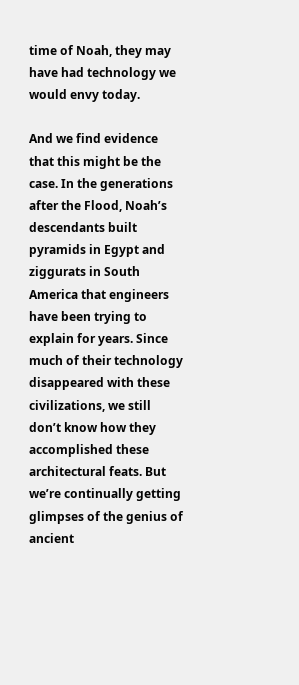time of Noah, they may have had technology we would envy today.

And we find evidence that this might be the case. In the generations after the Flood, Noah’s descendants built pyramids in Egypt and ziggurats in South America that engineers have been trying to explain for years. Since much of their technology disappeared with these civilizations, we still don’t know how they accomplished these architectural feats. But we’re continually getting glimpses of the genius of ancient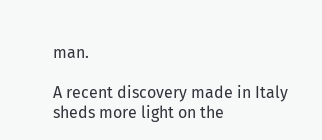man.

A recent discovery made in Italy sheds more light on the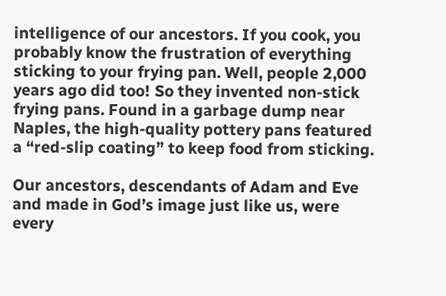intelligence of our ancestors. If you cook, you probably know the frustration of everything sticking to your frying pan. Well, people 2,000 years ago did too! So they invented non-stick frying pans. Found in a garbage dump near Naples, the high-quality pottery pans featured a “red-slip coating” to keep food from sticking.

Our ancestors, descendants of Adam and Eve and made in God’s image just like us, were every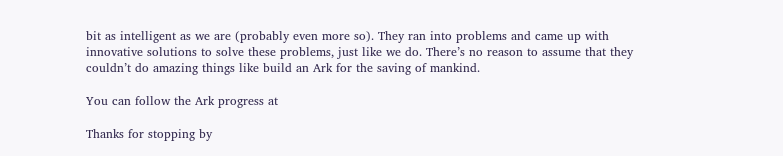bit as intelligent as we are (probably even more so). They ran into problems and came up with innovative solutions to solve these problems, just like we do. There’s no reason to assume that they couldn’t do amazing things like build an Ark for the saving of mankind.

You can follow the Ark progress at

Thanks for stopping by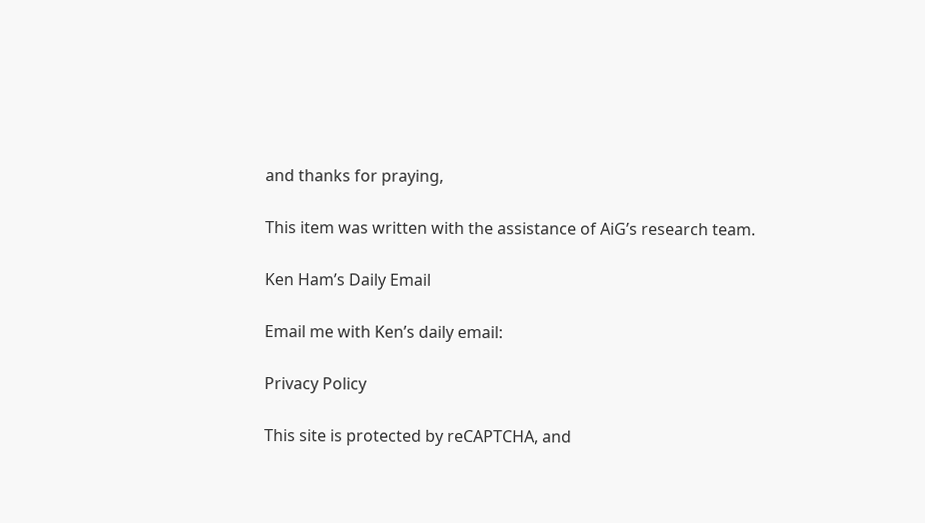and thanks for praying,

This item was written with the assistance of AiG’s research team.

Ken Ham’s Daily Email

Email me with Ken’s daily email:

Privacy Policy

This site is protected by reCAPTCHA, and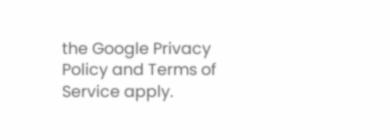the Google Privacy Policy and Terms of Service apply.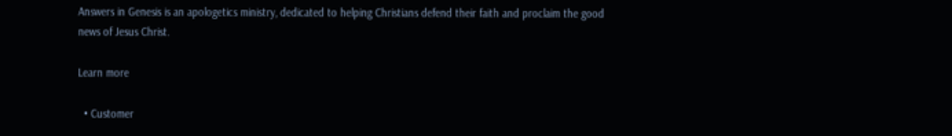Answers in Genesis is an apologetics ministry, dedicated to helping Christians defend their faith and proclaim the good news of Jesus Christ.

Learn more

  • Customer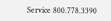Service 800.778.3390